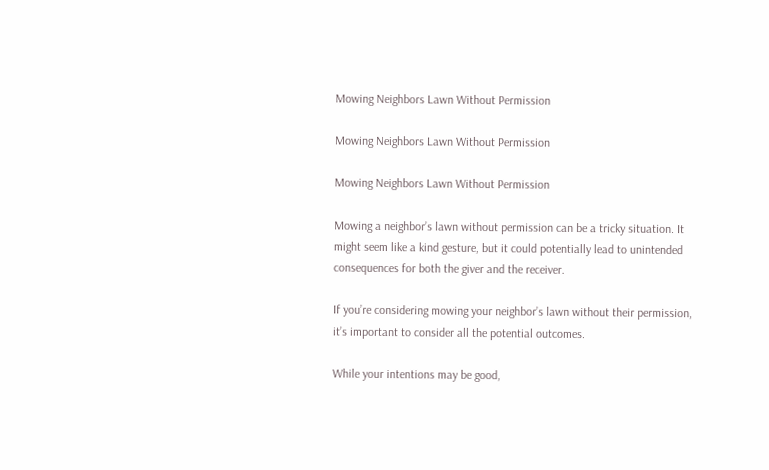Mowing Neighbors Lawn Without Permission

Mowing Neighbors Lawn Without Permission

Mowing Neighbors Lawn Without Permission

Mowing a neighbor’s lawn without permission can be a tricky situation. It might seem like a kind gesture, but it could potentially lead to unintended consequences for both the giver and the receiver.

If you’re considering mowing your neighbor’s lawn without their permission, it’s important to consider all the potential outcomes.

While your intentions may be good,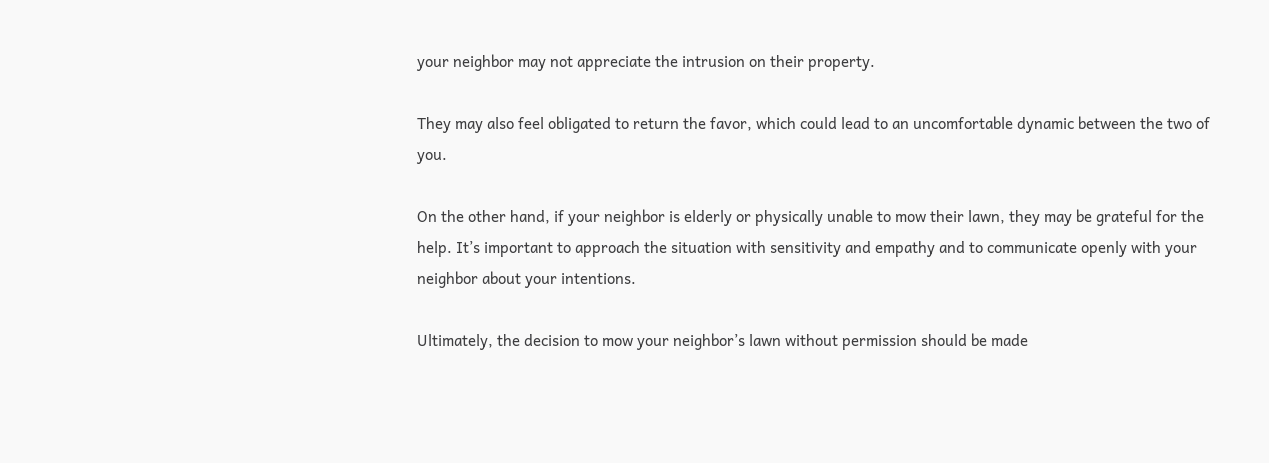your neighbor may not appreciate the intrusion on their property.

They may also feel obligated to return the favor, which could lead to an uncomfortable dynamic between the two of you.

On the other hand, if your neighbor is elderly or physically unable to mow their lawn, they may be grateful for the help. It’s important to approach the situation with sensitivity and empathy and to communicate openly with your neighbor about your intentions.

Ultimately, the decision to mow your neighbor’s lawn without permission should be made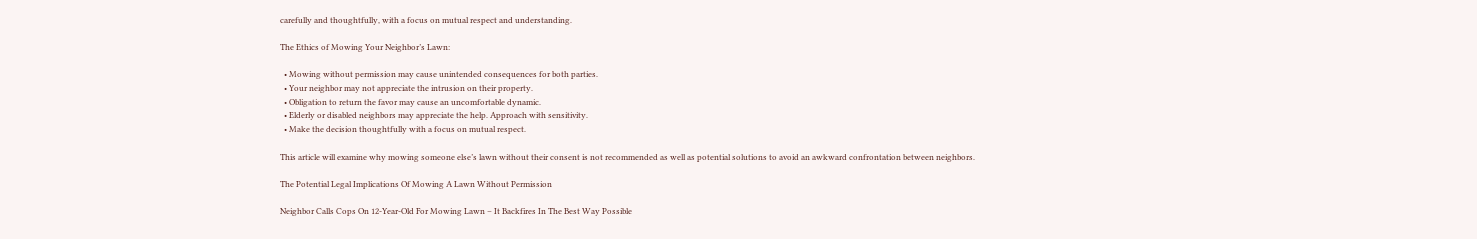carefully and thoughtfully, with a focus on mutual respect and understanding.

The Ethics of Mowing Your Neighbor’s Lawn:

  • Mowing without permission may cause unintended consequences for both parties.
  • Your neighbor may not appreciate the intrusion on their property.
  • Obligation to return the favor may cause an uncomfortable dynamic.
  • Elderly or disabled neighbors may appreciate the help. Approach with sensitivity.
  • Make the decision thoughtfully with a focus on mutual respect.

This article will examine why mowing someone else’s lawn without their consent is not recommended as well as potential solutions to avoid an awkward confrontation between neighbors.

The Potential Legal Implications Of Mowing A Lawn Without Permission

Neighbor Calls Cops On 12-Year-Old For Mowing Lawn – It Backfires In The Best Way Possible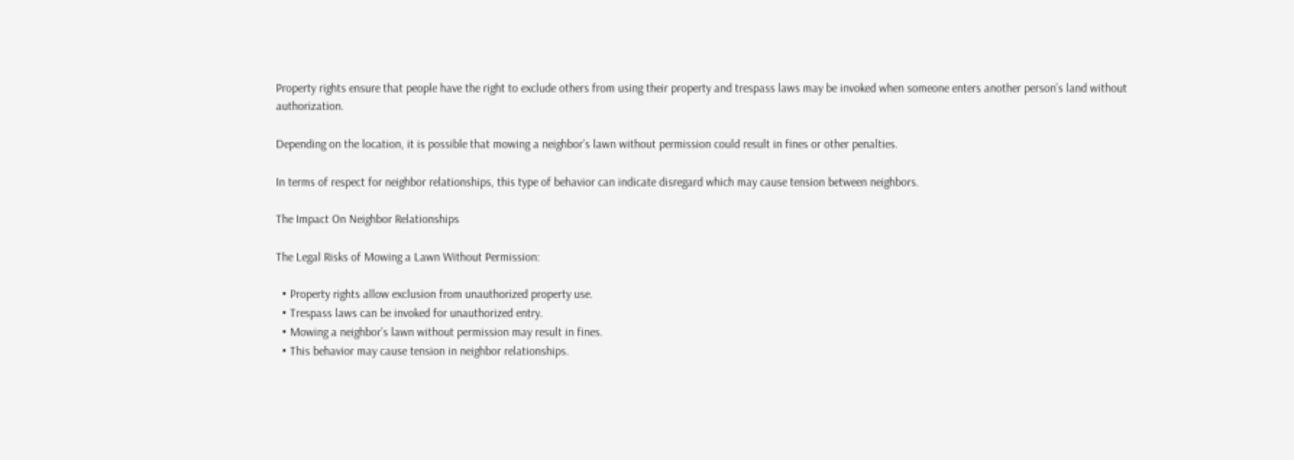Property rights ensure that people have the right to exclude others from using their property and trespass laws may be invoked when someone enters another person’s land without authorization.

Depending on the location, it is possible that mowing a neighbor’s lawn without permission could result in fines or other penalties.

In terms of respect for neighbor relationships, this type of behavior can indicate disregard which may cause tension between neighbors.

The Impact On Neighbor Relationships

The Legal Risks of Mowing a Lawn Without Permission:

  • Property rights allow exclusion from unauthorized property use.
  • Trespass laws can be invoked for unauthorized entry.
  • Mowing a neighbor’s lawn without permission may result in fines.
  • This behavior may cause tension in neighbor relationships.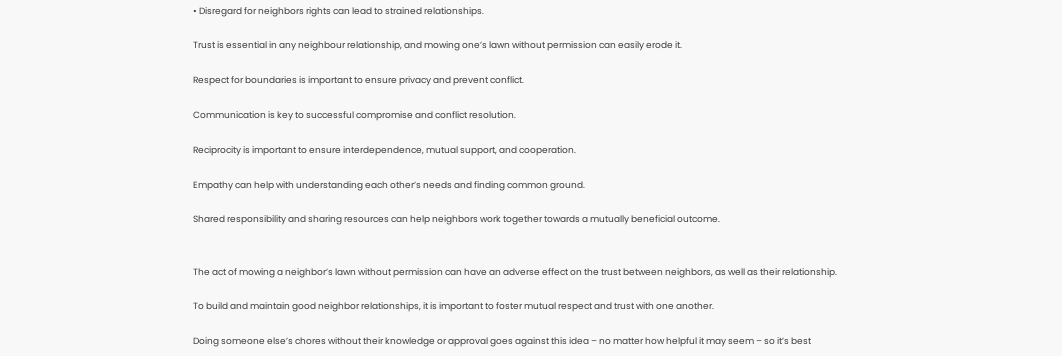• Disregard for neighbors rights can lead to strained relationships.

Trust is essential in any neighbour relationship, and mowing one’s lawn without permission can easily erode it.

Respect for boundaries is important to ensure privacy and prevent conflict.

Communication is key to successful compromise and conflict resolution.

Reciprocity is important to ensure interdependence, mutual support, and cooperation.

Empathy can help with understanding each other’s needs and finding common ground.

Shared responsibility and sharing resources can help neighbors work together towards a mutually beneficial outcome.


The act of mowing a neighbor’s lawn without permission can have an adverse effect on the trust between neighbors, as well as their relationship.

To build and maintain good neighbor relationships, it is important to foster mutual respect and trust with one another.

Doing someone else’s chores without their knowledge or approval goes against this idea – no matter how helpful it may seem – so it’s best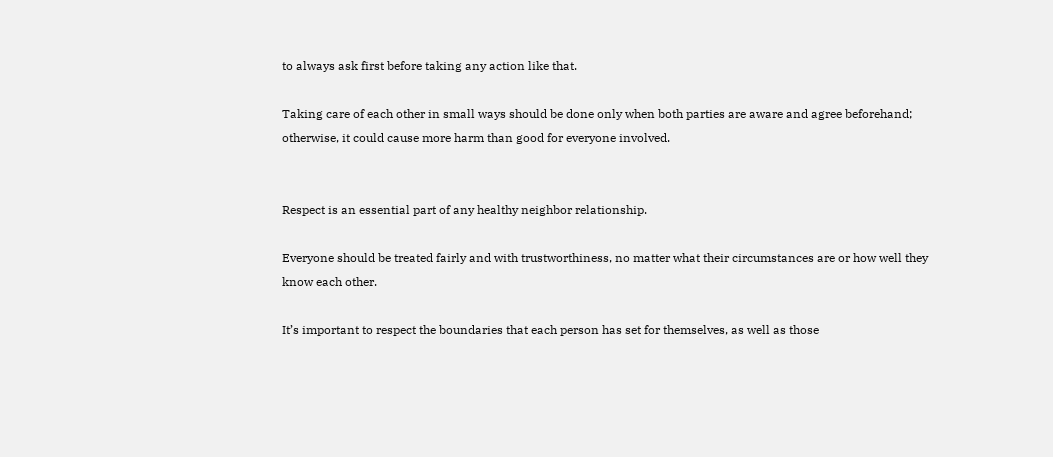to always ask first before taking any action like that.

Taking care of each other in small ways should be done only when both parties are aware and agree beforehand; otherwise, it could cause more harm than good for everyone involved.


Respect is an essential part of any healthy neighbor relationship.

Everyone should be treated fairly and with trustworthiness, no matter what their circumstances are or how well they know each other.

It’s important to respect the boundaries that each person has set for themselves, as well as those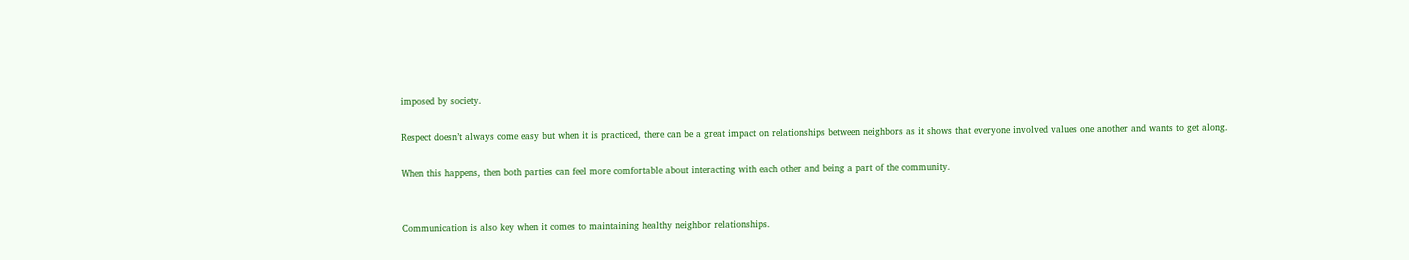imposed by society.

Respect doesn’t always come easy but when it is practiced, there can be a great impact on relationships between neighbors as it shows that everyone involved values one another and wants to get along.

When this happens, then both parties can feel more comfortable about interacting with each other and being a part of the community.


Communication is also key when it comes to maintaining healthy neighbor relationships.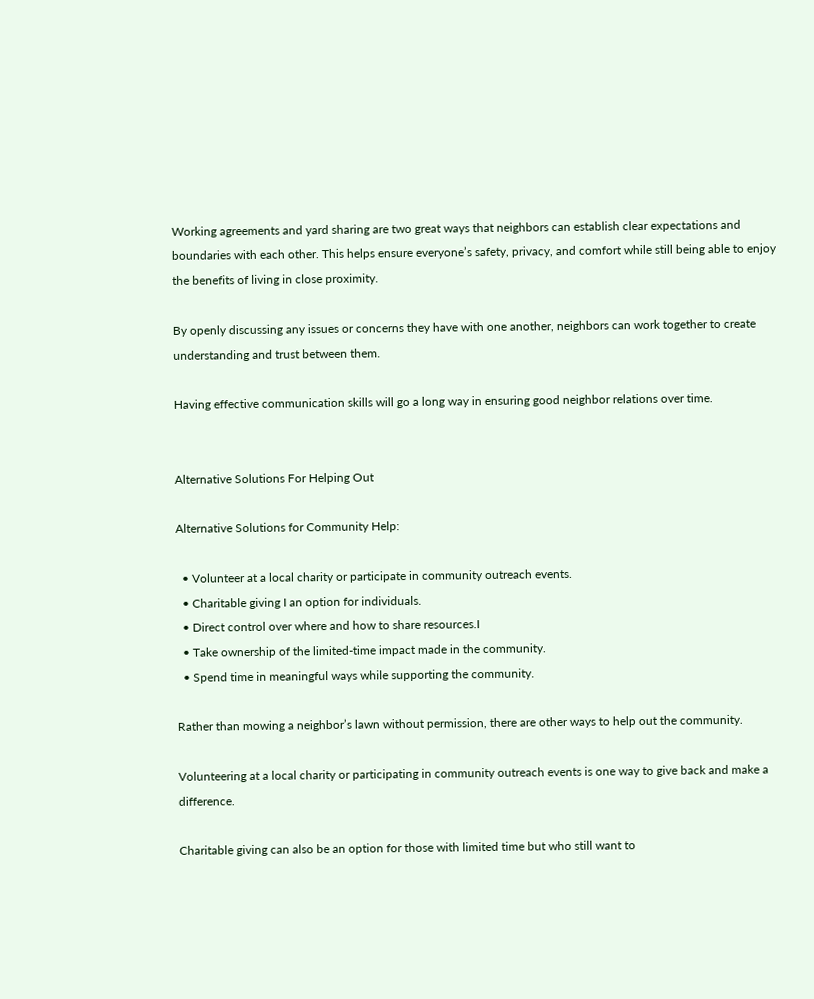Working agreements and yard sharing are two great ways that neighbors can establish clear expectations and boundaries with each other. This helps ensure everyone’s safety, privacy, and comfort while still being able to enjoy the benefits of living in close proximity.

By openly discussing any issues or concerns they have with one another, neighbors can work together to create understanding and trust between them.

Having effective communication skills will go a long way in ensuring good neighbor relations over time.


Alternative Solutions For Helping Out

Alternative Solutions for Community Help:

  • Volunteer at a local charity or participate in community outreach events.
  • Charitable giving I an option for individuals.
  • Direct control over where and how to share resources.I
  • Take ownership of the limited-time impact made in the community.
  • Spend time in meaningful ways while supporting the community.

Rather than mowing a neighbor’s lawn without permission, there are other ways to help out the community.

Volunteering at a local charity or participating in community outreach events is one way to give back and make a difference.

Charitable giving can also be an option for those with limited time but who still want to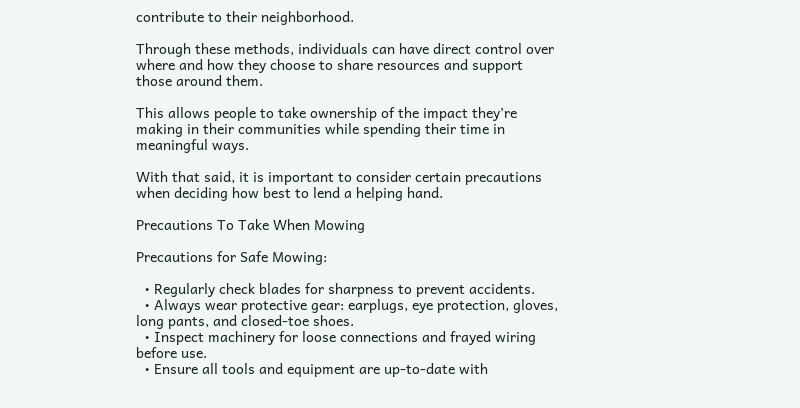contribute to their neighborhood.

Through these methods, individuals can have direct control over where and how they choose to share resources and support those around them.

This allows people to take ownership of the impact they’re making in their communities while spending their time in meaningful ways.

With that said, it is important to consider certain precautions when deciding how best to lend a helping hand.

Precautions To Take When Mowing

Precautions for Safe Mowing:

  • Regularly check blades for sharpness to prevent accidents.
  • Always wear protective gear: earplugs, eye protection, gloves, long pants, and closed-toe shoes.
  • Inspect machinery for loose connections and frayed wiring before use.
  • Ensure all tools and equipment are up-to-date with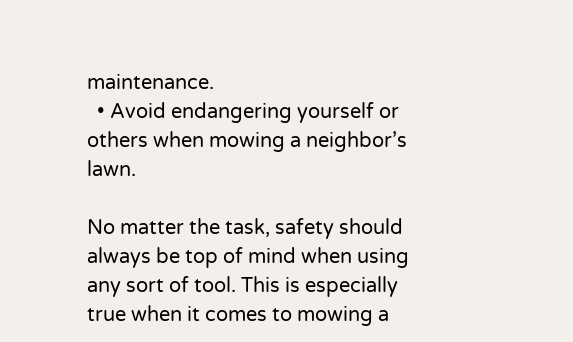maintenance.
  • Avoid endangering yourself or others when mowing a neighbor’s lawn.

No matter the task, safety should always be top of mind when using any sort of tool. This is especially true when it comes to mowing a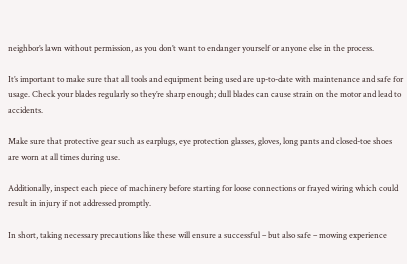neighbor’s lawn without permission, as you don’t want to endanger yourself or anyone else in the process.

It’s important to make sure that all tools and equipment being used are up-to-date with maintenance and safe for usage. Check your blades regularly so they’re sharp enough; dull blades can cause strain on the motor and lead to accidents.

Make sure that protective gear such as earplugs, eye protection glasses, gloves, long pants and closed-toe shoes are worn at all times during use.

Additionally, inspect each piece of machinery before starting for loose connections or frayed wiring which could result in injury if not addressed promptly.

In short, taking necessary precautions like these will ensure a successful – but also safe – mowing experience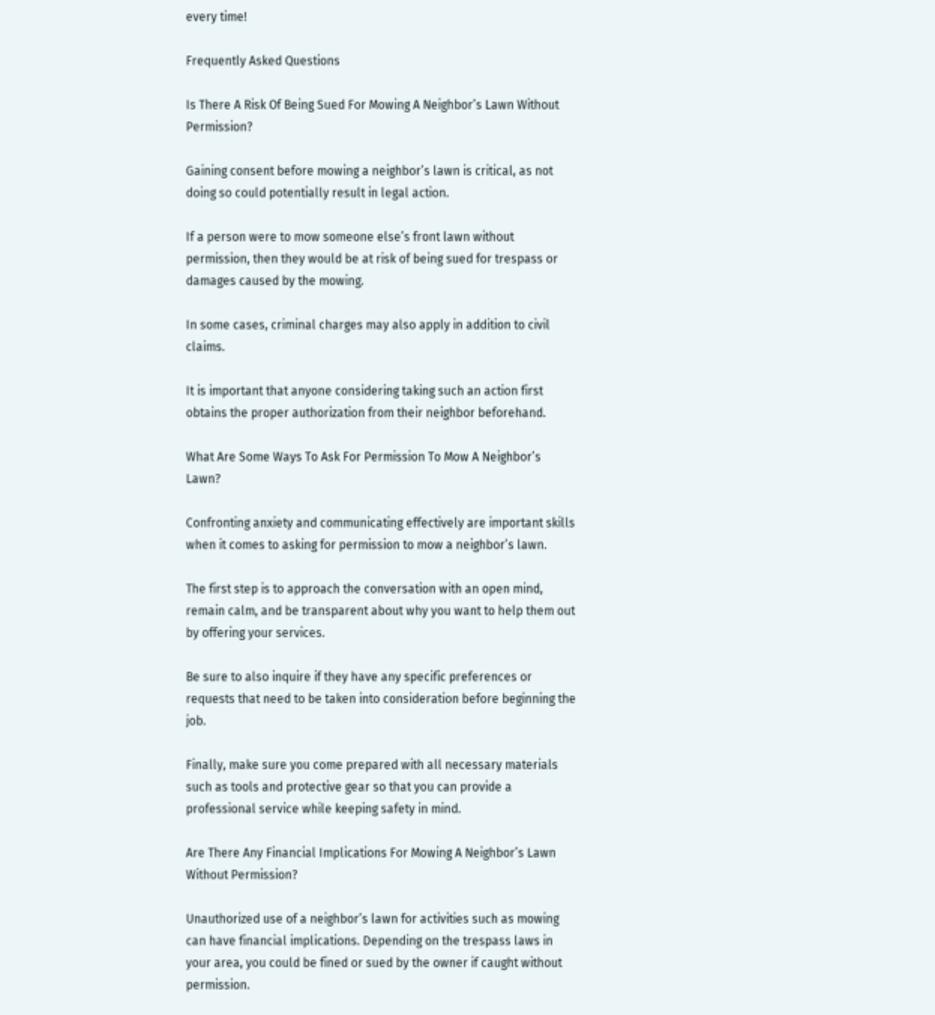every time!

Frequently Asked Questions

Is There A Risk Of Being Sued For Mowing A Neighbor’s Lawn Without Permission?

Gaining consent before mowing a neighbor’s lawn is critical, as not doing so could potentially result in legal action.

If a person were to mow someone else’s front lawn without permission, then they would be at risk of being sued for trespass or damages caused by the mowing.

In some cases, criminal charges may also apply in addition to civil claims.

It is important that anyone considering taking such an action first obtains the proper authorization from their neighbor beforehand.

What Are Some Ways To Ask For Permission To Mow A Neighbor’s Lawn?

Confronting anxiety and communicating effectively are important skills when it comes to asking for permission to mow a neighbor’s lawn.

The first step is to approach the conversation with an open mind, remain calm, and be transparent about why you want to help them out by offering your services.

Be sure to also inquire if they have any specific preferences or requests that need to be taken into consideration before beginning the job.

Finally, make sure you come prepared with all necessary materials such as tools and protective gear so that you can provide a professional service while keeping safety in mind.

Are There Any Financial Implications For Mowing A Neighbor’s Lawn Without Permission?

Unauthorized use of a neighbor’s lawn for activities such as mowing can have financial implications. Depending on the trespass laws in your area, you could be fined or sued by the owner if caught without permission.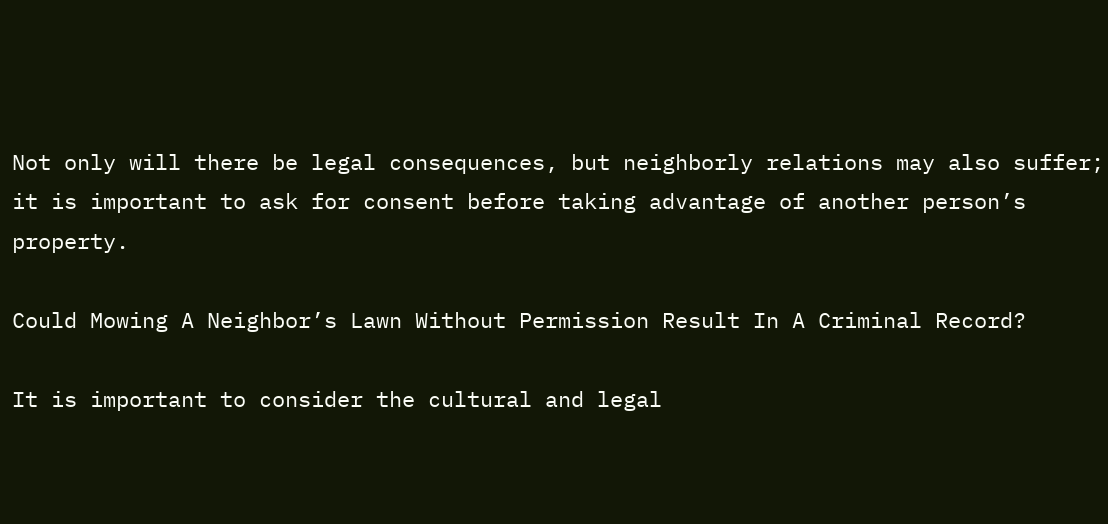Not only will there be legal consequences, but neighborly relations may also suffer; it is important to ask for consent before taking advantage of another person’s property.

Could Mowing A Neighbor’s Lawn Without Permission Result In A Criminal Record?

It is important to consider the cultural and legal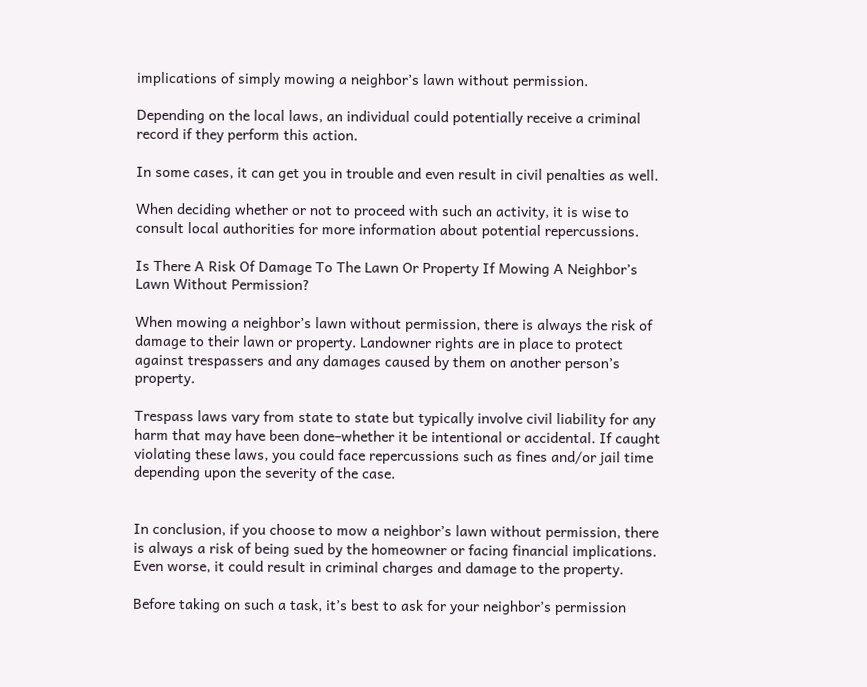implications of simply mowing a neighbor’s lawn without permission.

Depending on the local laws, an individual could potentially receive a criminal record if they perform this action.

In some cases, it can get you in trouble and even result in civil penalties as well.

When deciding whether or not to proceed with such an activity, it is wise to consult local authorities for more information about potential repercussions.

Is There A Risk Of Damage To The Lawn Or Property If Mowing A Neighbor’s Lawn Without Permission?

When mowing a neighbor’s lawn without permission, there is always the risk of damage to their lawn or property. Landowner rights are in place to protect against trespassers and any damages caused by them on another person’s property.

Trespass laws vary from state to state but typically involve civil liability for any harm that may have been done–whether it be intentional or accidental. If caught violating these laws, you could face repercussions such as fines and/or jail time depending upon the severity of the case.


In conclusion, if you choose to mow a neighbor’s lawn without permission, there is always a risk of being sued by the homeowner or facing financial implications. Even worse, it could result in criminal charges and damage to the property.

Before taking on such a task, it’s best to ask for your neighbor’s permission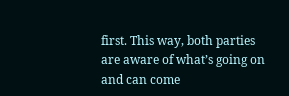first. This way, both parties are aware of what’s going on and can come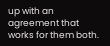up with an agreement that works for them both.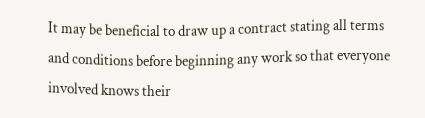It may be beneficial to draw up a contract stating all terms and conditions before beginning any work so that everyone involved knows their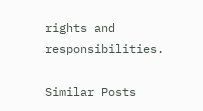rights and responsibilities.

Similar Posts